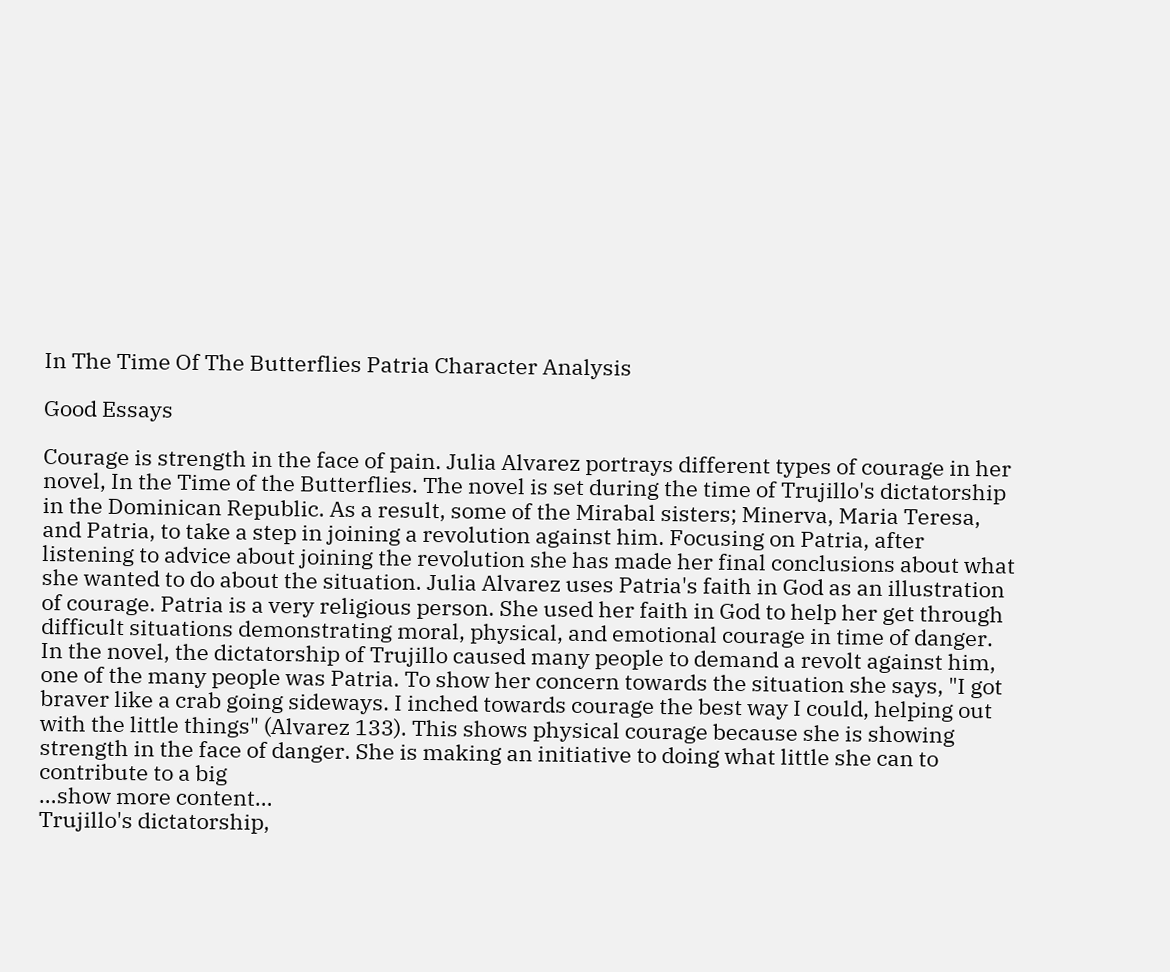In The Time Of The Butterflies Patria Character Analysis

Good Essays

Courage is strength in the face of pain. Julia Alvarez portrays different types of courage in her novel, In the Time of the Butterflies. The novel is set during the time of Trujillo's dictatorship in the Dominican Republic. As a result, some of the Mirabal sisters; Minerva, Maria Teresa, and Patria, to take a step in joining a revolution against him. Focusing on Patria, after listening to advice about joining the revolution she has made her final conclusions about what she wanted to do about the situation. Julia Alvarez uses Patria's faith in God as an illustration of courage. Patria is a very religious person. She used her faith in God to help her get through difficult situations demonstrating moral, physical, and emotional courage in time of danger.
In the novel, the dictatorship of Trujillo caused many people to demand a revolt against him, one of the many people was Patria. To show her concern towards the situation she says, "I got braver like a crab going sideways. I inched towards courage the best way I could, helping out with the little things" (Alvarez 133). This shows physical courage because she is showing strength in the face of danger. She is making an initiative to doing what little she can to contribute to a big
…show more content…
Trujillo's dictatorship,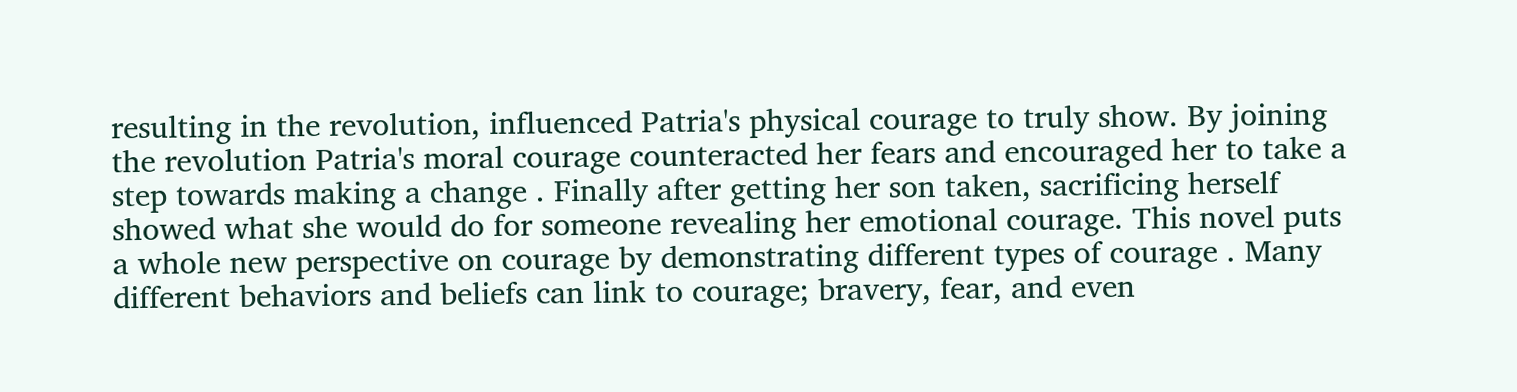resulting in the revolution, influenced Patria's physical courage to truly show. By joining the revolution Patria's moral courage counteracted her fears and encouraged her to take a step towards making a change . Finally after getting her son taken, sacrificing herself showed what she would do for someone revealing her emotional courage. This novel puts a whole new perspective on courage by demonstrating different types of courage . Many different behaviors and beliefs can link to courage; bravery, fear, and even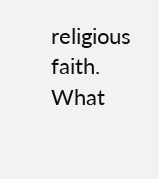religious faith. What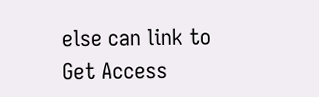else can link to
Get Access